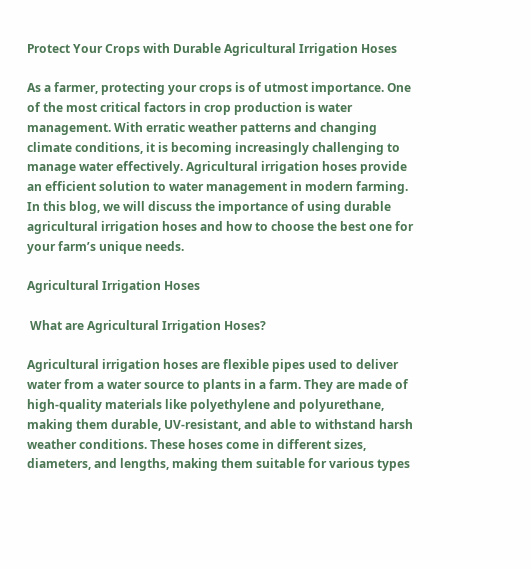Protect Your Crops with Durable Agricultural Irrigation Hoses

As a farmer, protecting your crops is of utmost importance. One of the most critical factors in crop production is water management. With erratic weather patterns and changing climate conditions, it is becoming increasingly challenging to manage water effectively. Agricultural irrigation hoses provide an efficient solution to water management in modern farming. In this blog, we will discuss the importance of using durable agricultural irrigation hoses and how to choose the best one for your farm’s unique needs.

Agricultural Irrigation Hoses

 What are Agricultural Irrigation Hoses?

Agricultural irrigation hoses are flexible pipes used to deliver water from a water source to plants in a farm. They are made of high-quality materials like polyethylene and polyurethane, making them durable, UV-resistant, and able to withstand harsh weather conditions. These hoses come in different sizes, diameters, and lengths, making them suitable for various types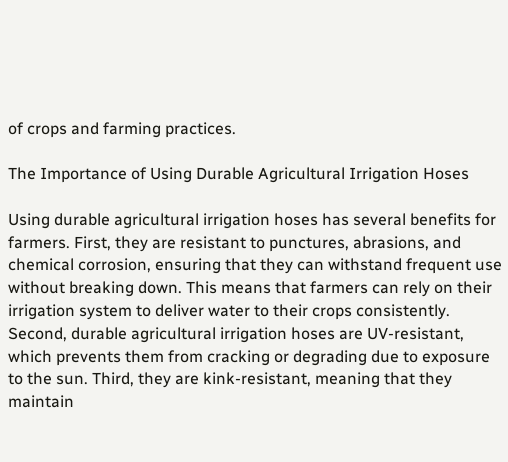of crops and farming practices.

The Importance of Using Durable Agricultural Irrigation Hoses

Using durable agricultural irrigation hoses has several benefits for farmers. First, they are resistant to punctures, abrasions, and chemical corrosion, ensuring that they can withstand frequent use without breaking down. This means that farmers can rely on their irrigation system to deliver water to their crops consistently. Second, durable agricultural irrigation hoses are UV-resistant, which prevents them from cracking or degrading due to exposure to the sun. Third, they are kink-resistant, meaning that they maintain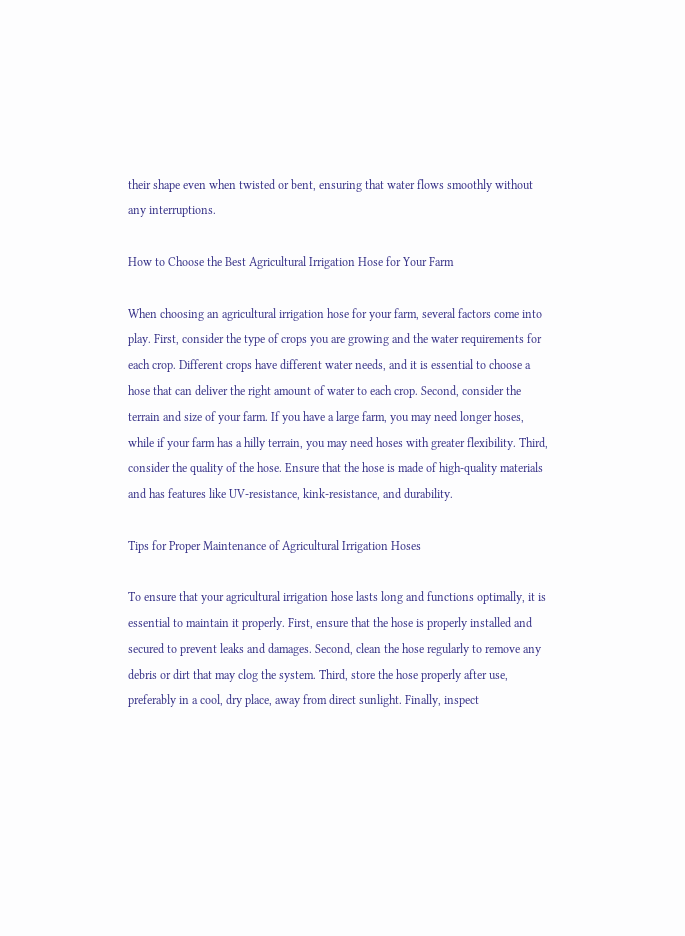their shape even when twisted or bent, ensuring that water flows smoothly without any interruptions.

How to Choose the Best Agricultural Irrigation Hose for Your Farm

When choosing an agricultural irrigation hose for your farm, several factors come into play. First, consider the type of crops you are growing and the water requirements for each crop. Different crops have different water needs, and it is essential to choose a hose that can deliver the right amount of water to each crop. Second, consider the terrain and size of your farm. If you have a large farm, you may need longer hoses, while if your farm has a hilly terrain, you may need hoses with greater flexibility. Third, consider the quality of the hose. Ensure that the hose is made of high-quality materials and has features like UV-resistance, kink-resistance, and durability.

Tips for Proper Maintenance of Agricultural Irrigation Hoses

To ensure that your agricultural irrigation hose lasts long and functions optimally, it is essential to maintain it properly. First, ensure that the hose is properly installed and secured to prevent leaks and damages. Second, clean the hose regularly to remove any debris or dirt that may clog the system. Third, store the hose properly after use, preferably in a cool, dry place, away from direct sunlight. Finally, inspect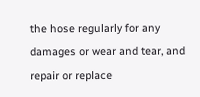the hose regularly for any damages or wear and tear, and repair or replace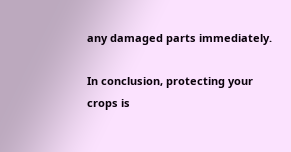any damaged parts immediately.

In conclusion, protecting your crops is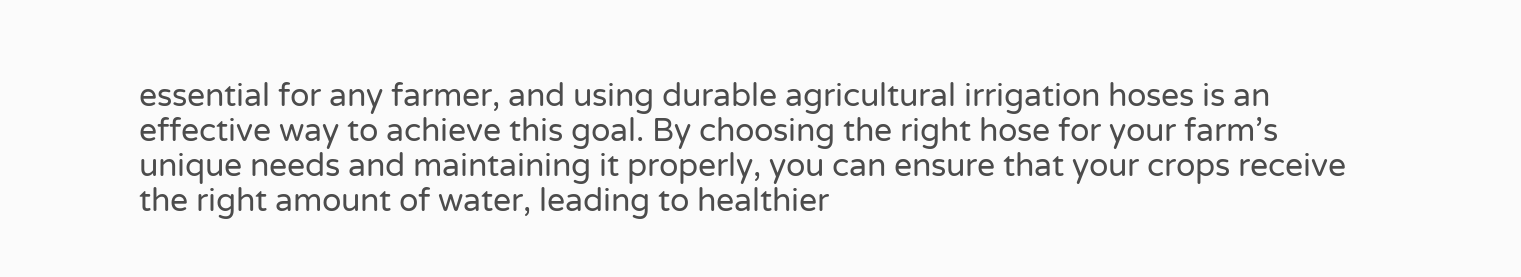essential for any farmer, and using durable agricultural irrigation hoses is an effective way to achieve this goal. By choosing the right hose for your farm’s unique needs and maintaining it properly, you can ensure that your crops receive the right amount of water, leading to healthier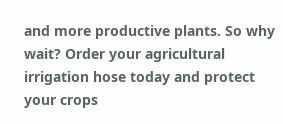and more productive plants. So why wait? Order your agricultural irrigation hose today and protect your crops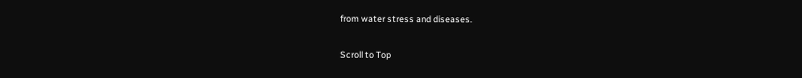from water stress and diseases.

Scroll to Top